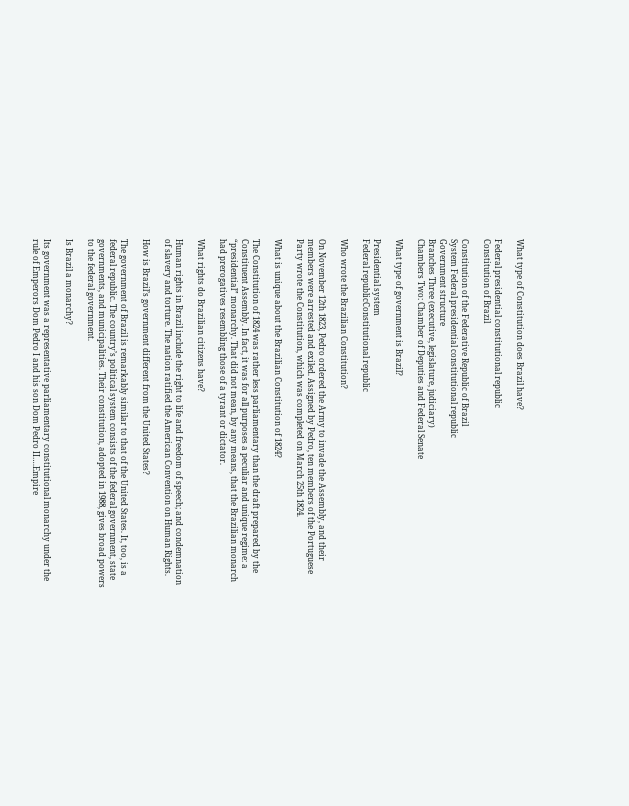What type of Constitution does Brazil have?

Federal presidential constitutional republic
Constitution of Brazil

Constitution of the Federative Republic of Brazil
System Federal presidential constitutional republic
Government structure
Branches Three (executive, legislature, judiciary)
Chambers Two: Chamber of Deputies and Federal Senate

What type of government is Brazil?

Presidential system
Federal republicConstitutional republic

Who wrote the Brazilian Constitution?

On November 12th 1823, Pedro ordered the Army to invade the Assembly, and their members were arrested and exiled. Assigned by Pedro, ten members of the Portuguese Party wrote the Constitution, which was completed on March 25th 1824.

What is unique about the Brazilian Constitution of 1824?

The Constitution of 1824 was rather less parliamentary than the draft prepared by the Constituent Assembly. In fact, it was for all purposes a peculiar and unique regime: a “presidential” monarchy. That did not mean, by any means, that the Brazilian monarch had prerogatives resembling those of a tyrant or dictator.

What rights do Brazilian citizens have?

Human rights in Brazil include the right to life and freedom of speech; and condemnation of slavery and torture. The nation ratified the American Convention on Human Rights.

How is Brazil’s government different from the United States?

The government of Brazil is remarkably similar to that of the United States. It, too, is a federal republic. The country’s political system consists of the federal government, state governments, and municipalities. Their constitution, adopted in 1988, gives broad powers to the federal government.

Is Brazil a monarchy?

Its government was a representative parliamentary constitutional monarchy under the rule of Emperors Dom Pedro I and his son Dom Pedro II….Empire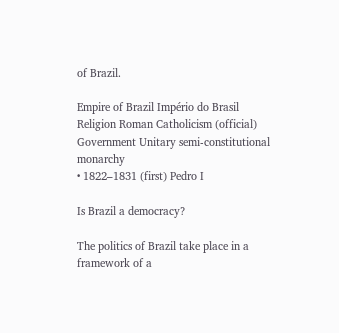of Brazil.

Empire of Brazil Império do Brasil
Religion Roman Catholicism (official)
Government Unitary semi-constitutional monarchy
• 1822–1831 (first) Pedro I

Is Brazil a democracy?

The politics of Brazil take place in a framework of a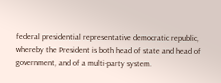federal presidential representative democratic republic, whereby the President is both head of state and head of government, and of a multi-party system.